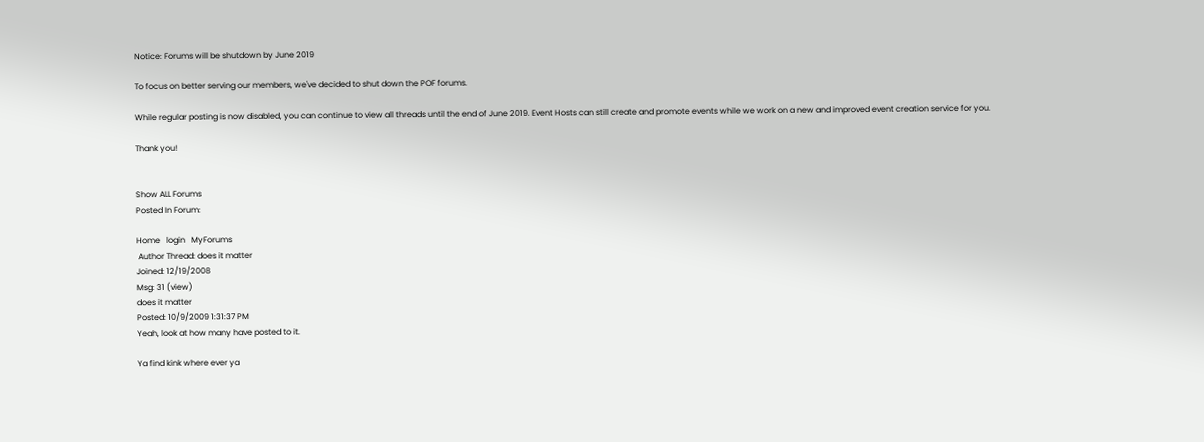Notice: Forums will be shutdown by June 2019

To focus on better serving our members, we've decided to shut down the POF forums.

While regular posting is now disabled, you can continue to view all threads until the end of June 2019. Event Hosts can still create and promote events while we work on a new and improved event creation service for you.

Thank you!


Show ALL Forums
Posted In Forum:

Home   login   MyForums
 Author Thread: does it matter
Joined: 12/19/2008
Msg: 31 (view)
does it matter
Posted: 10/9/2009 1:31:37 PM
Yeah, look at how many have posted to it.

Ya find kink where ever ya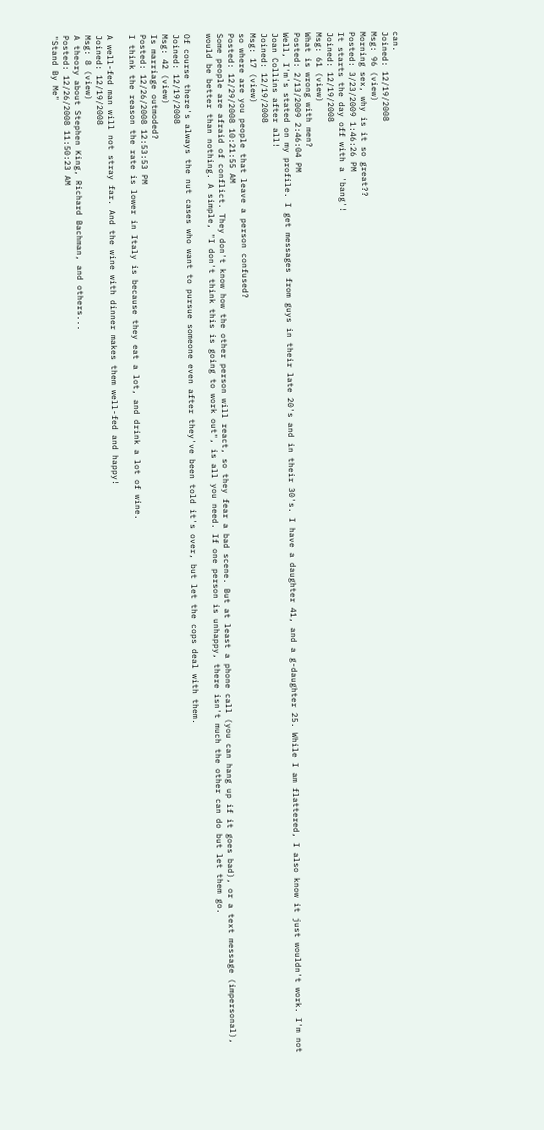can.
Joined: 12/19/2008
Msg: 96 (view)
Morning sex, why is it so great??
Posted: 3/23/2009 1:46:26 PM
It starts the day off with a 'bang'!
Joined: 12/19/2008
Msg: 61 (view)
What is wrong with men?
Posted: 2/13/2009 2:46:04 PM
Well, I'm's stated on my profile. I get messages from guys in their late 20's and in their 30's. I have a daughter 41, and a g-daughter 25. While I am flattered, I also know it just wouldn't work. I'm not Joan Collins after all!
Joined: 12/19/2008
Msg: 17 (view)
so where are you people that leave a person confused?
Posted: 12/29/2008 10:21:55 AM
Some people are afraid of conflict. They don't know how the other person will react, so they fear a bad scene. But at least a phone call (you can hang up if it goes bad), or a text message (impersonal), would be better than nothing. A simple, "I don't think this is going to work out", is all you need. If one person is unhappy, there isn't much the other can do but let them go.

Of course there's always the nut cases who want to pursue someone even after they've been told it's over, but let the cops deal with them.
Joined: 12/19/2008
Msg: 42 (view)
Is marriage outmoded?
Posted: 12/26/2008 12:53:53 PM
I think the reason the rate is lower in Italy is because they eat a lot, and drink a lot of wine.

A well-fed man will not stray far. And the wine with dinner makes them well-fed and happy!
Joined: 12/19/2008
Msg: 8 (view)
A theory about Stephen King, Richard Bachman, and others...
Posted: 12/26/2008 11:50:23 AM
"Stand By Me"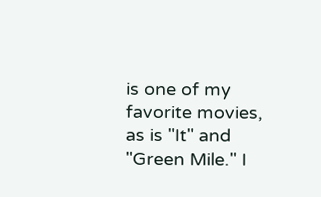is one of my favorite movies, as is "It" and "Green Mile." I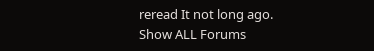reread It not long ago.
Show ALL Forums